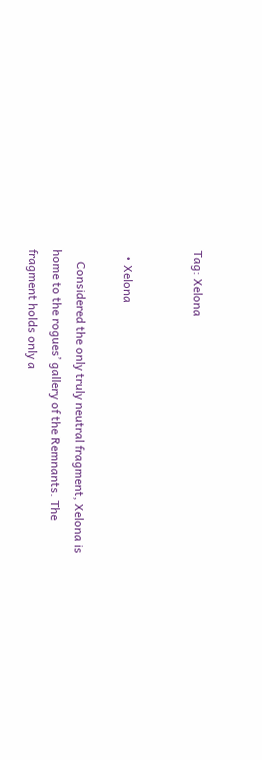Tag: Xelona


  • Xelona

    Considered the only truly neutral fragment, Xelona is home to the rogues’ gallery of the Remnants. The fragment holds only a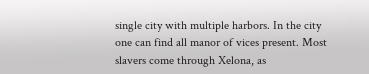single city with multiple harbors. In the city one can find all manor of vices present. Most slavers come through Xelona, as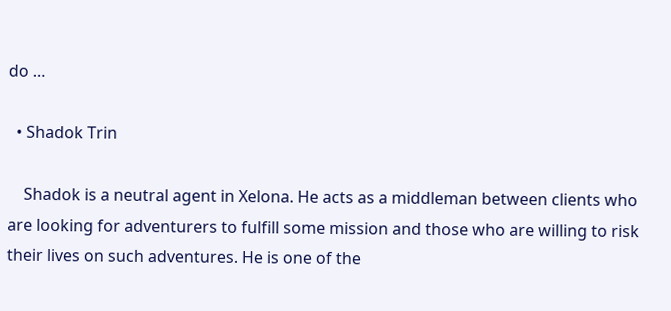do …

  • Shadok Trin

    Shadok is a neutral agent in Xelona. He acts as a middleman between clients who are looking for adventurers to fulfill some mission and those who are willing to risk their lives on such adventures. He is one of the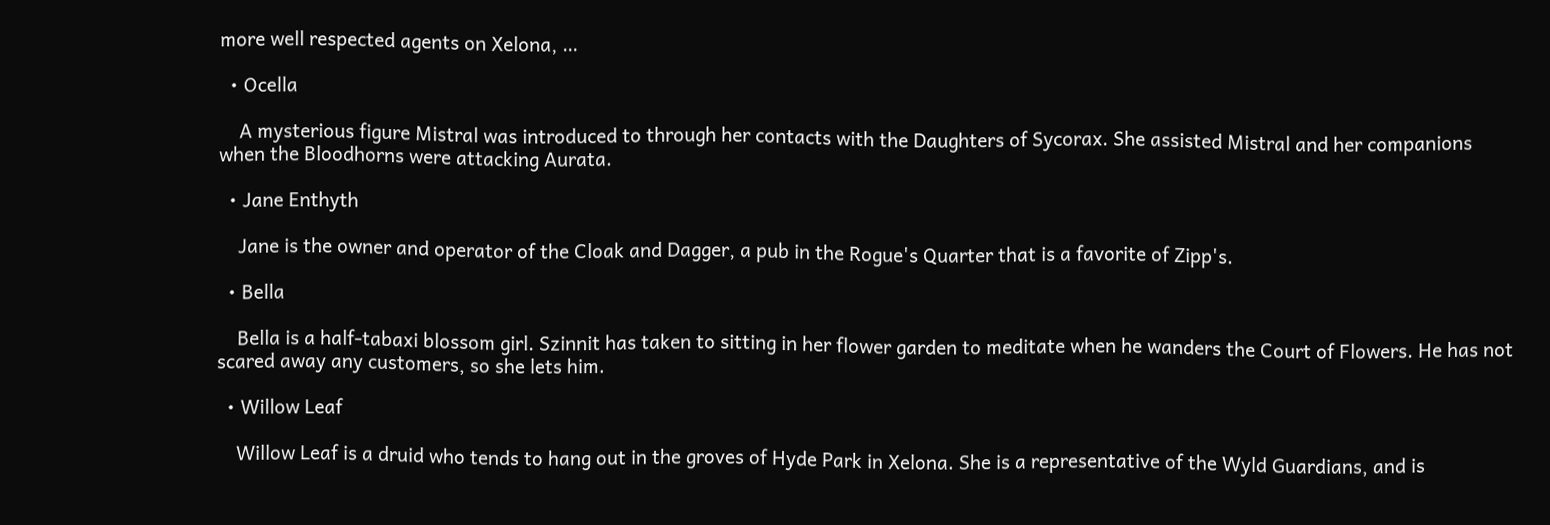more well respected agents on Xelona, …

  • Ocella

    A mysterious figure Mistral was introduced to through her contacts with the Daughters of Sycorax. She assisted Mistral and her companions when the Bloodhorns were attacking Aurata.

  • Jane Enthyth

    Jane is the owner and operator of the Cloak and Dagger, a pub in the Rogue's Quarter that is a favorite of Zipp's.

  • Bella

    Bella is a half-tabaxi blossom girl. Szinnit has taken to sitting in her flower garden to meditate when he wanders the Court of Flowers. He has not scared away any customers, so she lets him.

  • Willow Leaf

    Willow Leaf is a druid who tends to hang out in the groves of Hyde Park in Xelona. She is a representative of the Wyld Guardians, and is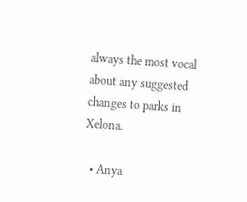always the most vocal about any suggested changes to parks in Xelona.

  • Anya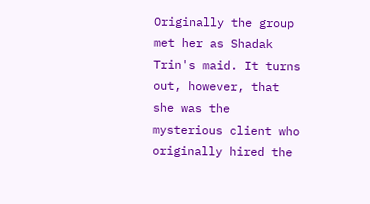Originally the group met her as Shadak Trin's maid. It turns out, however, that she was the mysterious client who originally hired the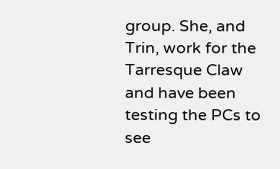group. She, and Trin, work for the Tarresque Claw and have been testing the PCs to see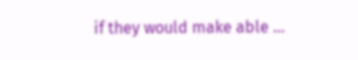if they would make able …